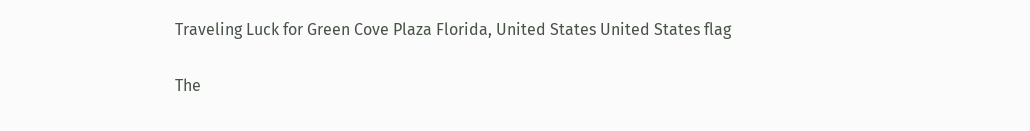Traveling Luck for Green Cove Plaza Florida, United States United States flag

The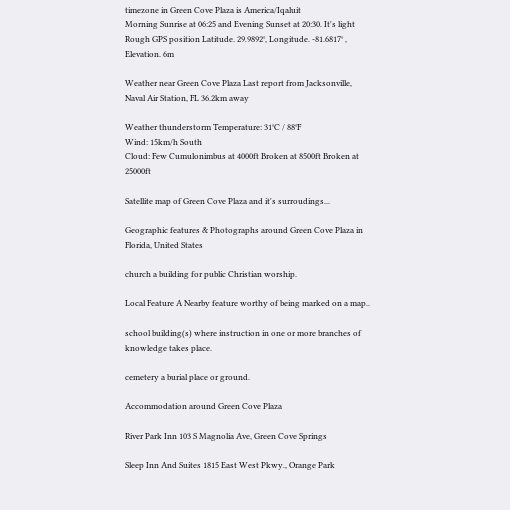timezone in Green Cove Plaza is America/Iqaluit
Morning Sunrise at 06:25 and Evening Sunset at 20:30. It's light
Rough GPS position Latitude. 29.9892°, Longitude. -81.6817° , Elevation. 6m

Weather near Green Cove Plaza Last report from Jacksonville, Naval Air Station, FL 36.2km away

Weather thunderstorm Temperature: 31°C / 88°F
Wind: 15km/h South
Cloud: Few Cumulonimbus at 4000ft Broken at 8500ft Broken at 25000ft

Satellite map of Green Cove Plaza and it's surroudings...

Geographic features & Photographs around Green Cove Plaza in Florida, United States

church a building for public Christian worship.

Local Feature A Nearby feature worthy of being marked on a map..

school building(s) where instruction in one or more branches of knowledge takes place.

cemetery a burial place or ground.

Accommodation around Green Cove Plaza

River Park Inn 103 S Magnolia Ave, Green Cove Springs

Sleep Inn And Suites 1815 East West Pkwy., Orange Park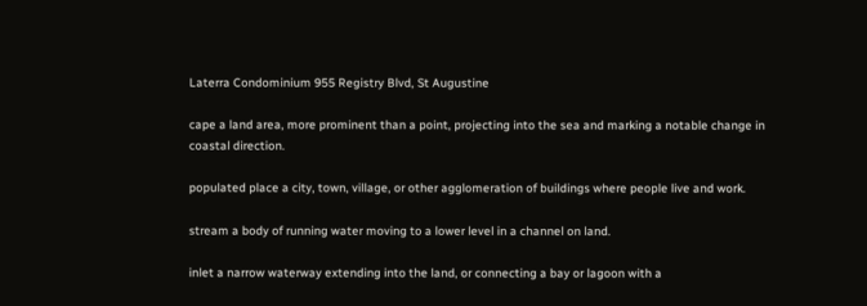Laterra Condominium 955 Registry Blvd, St Augustine

cape a land area, more prominent than a point, projecting into the sea and marking a notable change in coastal direction.

populated place a city, town, village, or other agglomeration of buildings where people live and work.

stream a body of running water moving to a lower level in a channel on land.

inlet a narrow waterway extending into the land, or connecting a bay or lagoon with a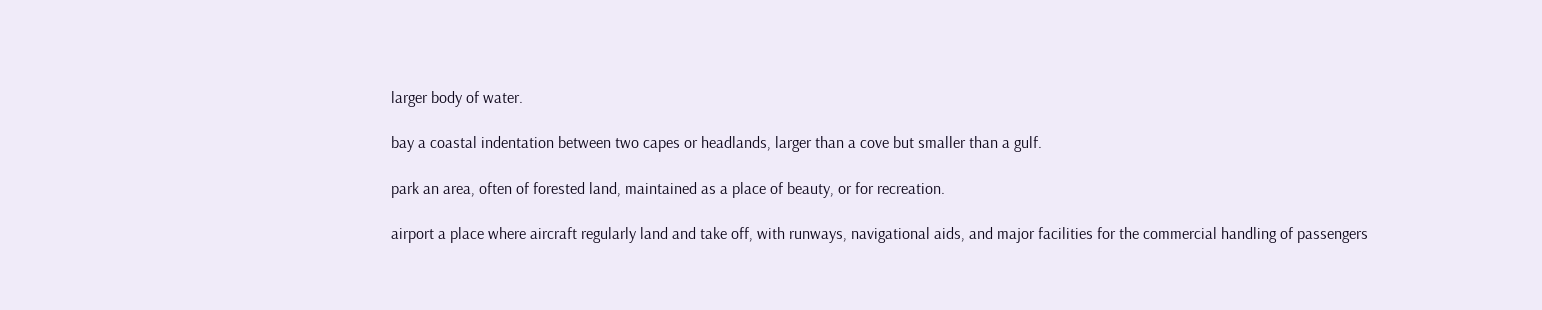larger body of water.

bay a coastal indentation between two capes or headlands, larger than a cove but smaller than a gulf.

park an area, often of forested land, maintained as a place of beauty, or for recreation.

airport a place where aircraft regularly land and take off, with runways, navigational aids, and major facilities for the commercial handling of passengers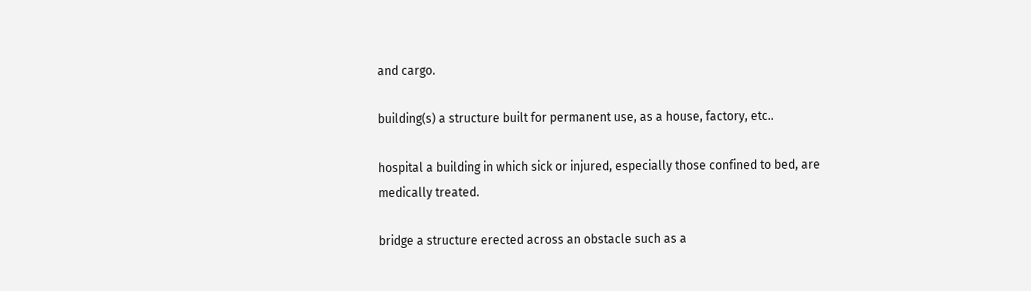and cargo.

building(s) a structure built for permanent use, as a house, factory, etc..

hospital a building in which sick or injured, especially those confined to bed, are medically treated.

bridge a structure erected across an obstacle such as a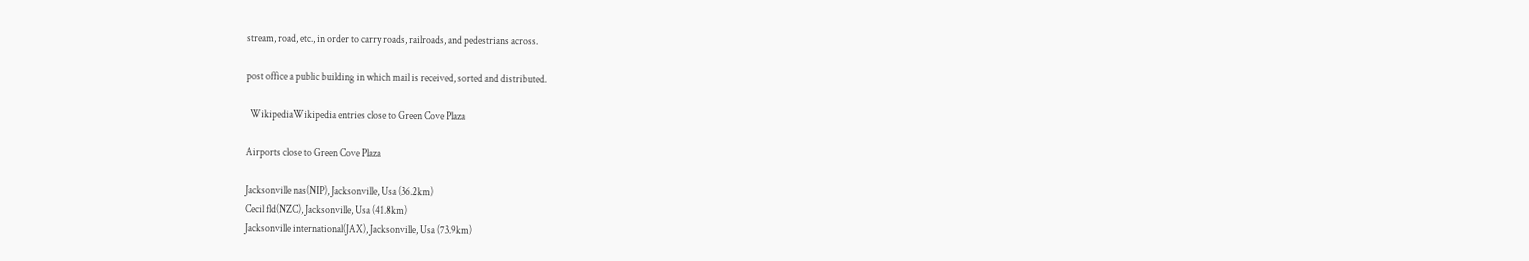stream, road, etc., in order to carry roads, railroads, and pedestrians across.

post office a public building in which mail is received, sorted and distributed.

  WikipediaWikipedia entries close to Green Cove Plaza

Airports close to Green Cove Plaza

Jacksonville nas(NIP), Jacksonville, Usa (36.2km)
Cecil fld(NZC), Jacksonville, Usa (41.8km)
Jacksonville international(JAX), Jacksonville, Usa (73.9km)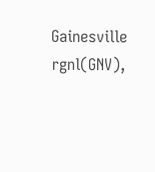Gainesville rgnl(GNV),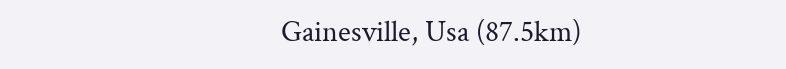Gainesville, Usa (87.5km)